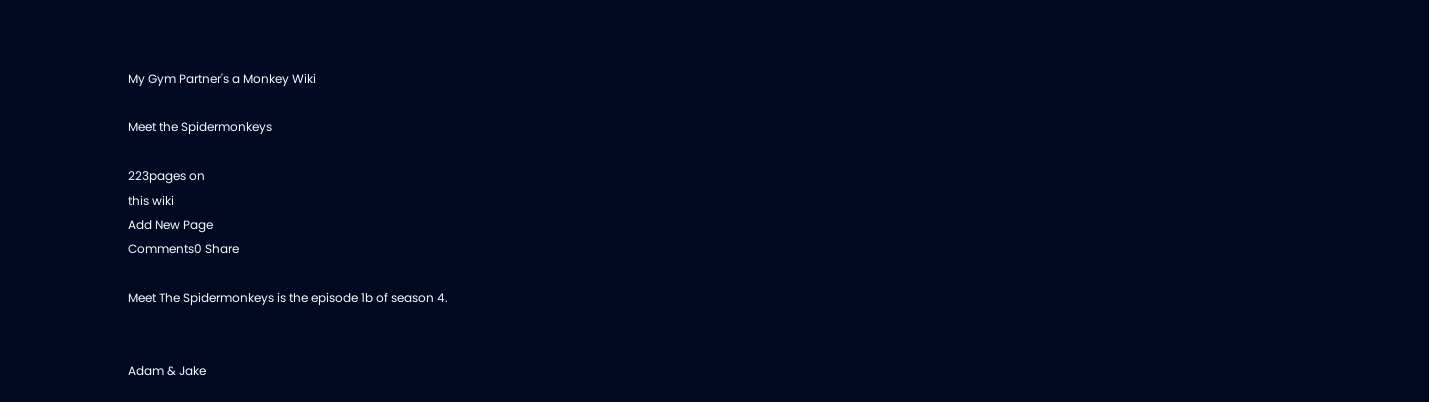My Gym Partner's a Monkey Wiki

Meet the Spidermonkeys

223pages on
this wiki
Add New Page
Comments0 Share

Meet The Spidermonkeys is the episode 1b of season 4.


Adam & Jake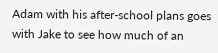Adam with his after-school plans goes with Jake to see how much of an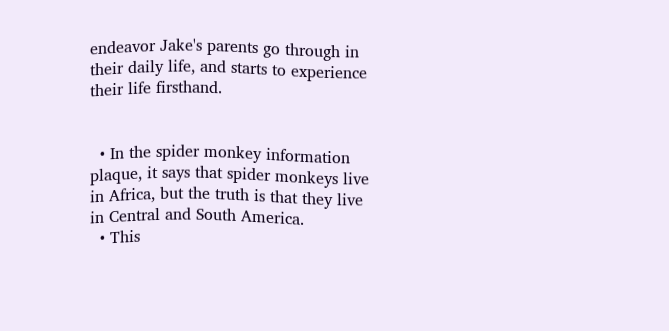endeavor Jake's parents go through in their daily life, and starts to experience their life firsthand.


  • In the spider monkey information plaque, it says that spider monkeys live in Africa, but the truth is that they live in Central and South America.
  • This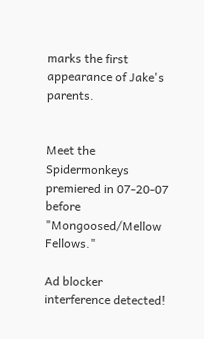marks the first appearance of Jake's parents.


Meet the Spidermonkeys premiered in 07-20-07 before "Mongoosed/Mellow Fellows."

Ad blocker interference detected!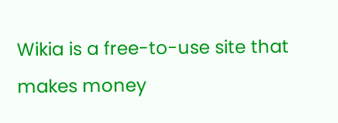Wikia is a free-to-use site that makes money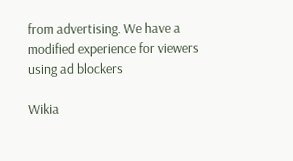from advertising. We have a modified experience for viewers using ad blockers

Wikia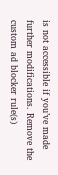is not accessible if you’ve made further modifications. Remove the custom ad blocker rule(s)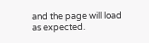and the page will load as expected.